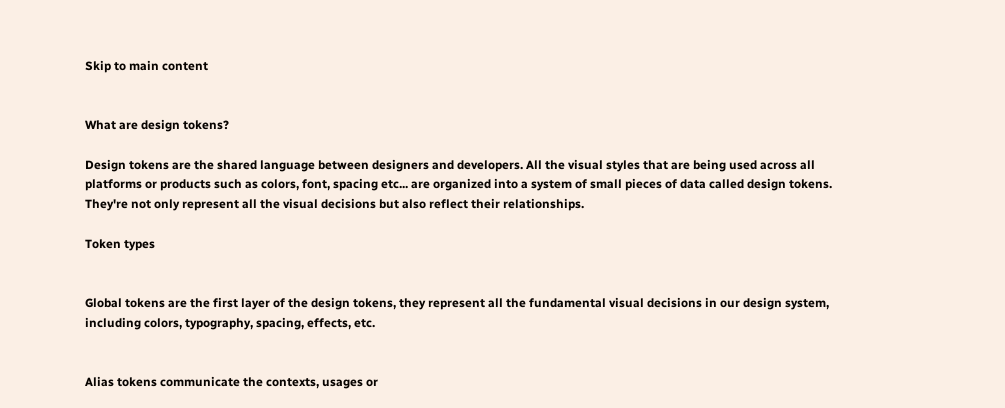Skip to main content


What are design tokens?

Design tokens are the shared language between designers and developers. All the visual styles that are being used across all platforms or products such as colors, font, spacing etc... are organized into a system of small pieces of data called design tokens. They're not only represent all the visual decisions but also reflect their relationships.

Token types


Global tokens are the first layer of the design tokens, they represent all the fundamental visual decisions in our design system, including colors, typography, spacing, effects, etc.


Alias tokens communicate the contexts, usages or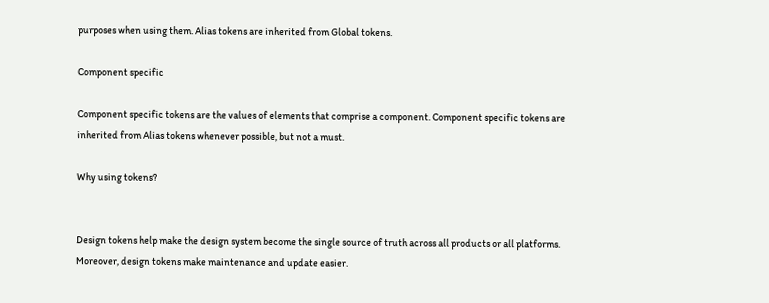purposes when using them. Alias tokens are inherited from Global tokens.

Component specific

Component specific tokens are the values of elements that comprise a component. Component specific tokens are inherited from Alias tokens whenever possible, but not a must.

Why using tokens?


Design tokens help make the design system become the single source of truth across all products or all platforms. Moreover, design tokens make maintenance and update easier.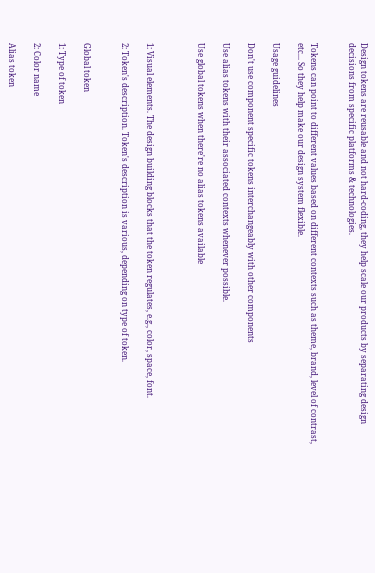Design tokens are reusable and not hard-coding, they help scale our products by separating design decisions from specific platforms & technologies.


Tokens can point to different values based on different contexts such as theme, brand, level of contrast, etc... So they help make our design system flexible.

Usage guidelines

Don't use component specific tokens interchangeably with other components

Use alias tokens with their associated contexts whenever possible.

Use global tokens when there're no alias tokens available



1: Visual elements. The design building blocks that the token regulates, e.g., color, space, font.

2: Token's description. Token's description is various, depending on type of token.


Global token

1: Type of token

2: Color name

Alias token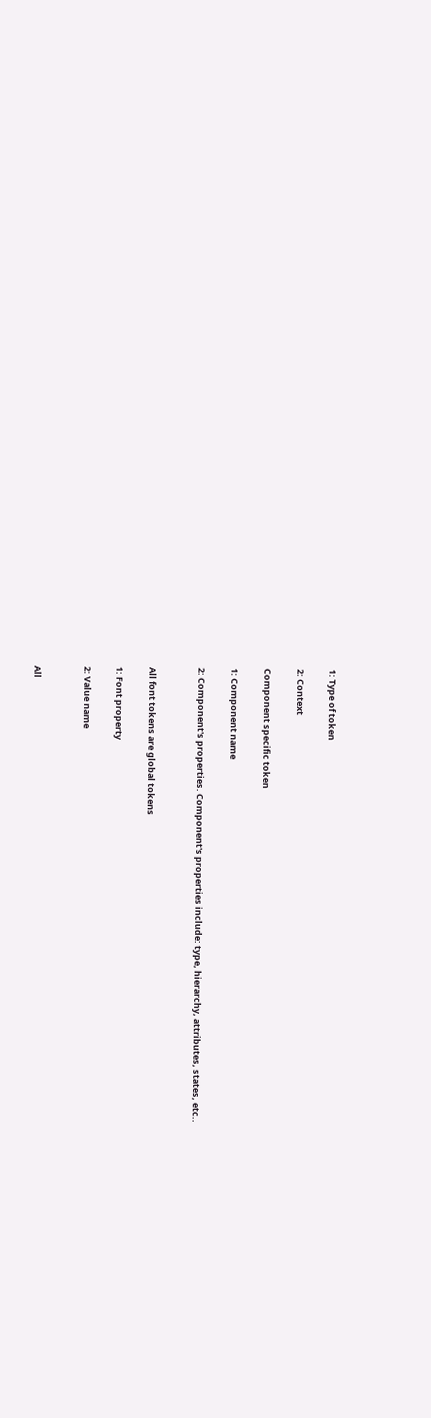1: Type of token

2: Context

Component specific token

1: Component name

2: Component's properties. Component's properties include: type, hierarchy, attributes, states, etc..


All font tokens are global tokens

1: Font property

2: Value name


All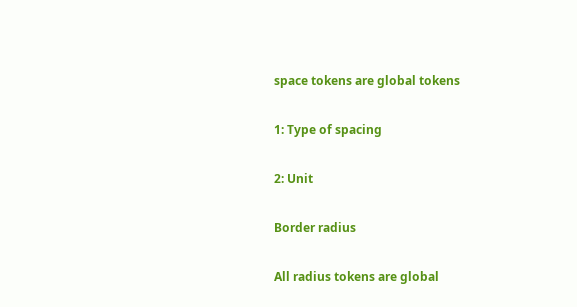space tokens are global tokens

1: Type of spacing

2: Unit

Border radius

All radius tokens are global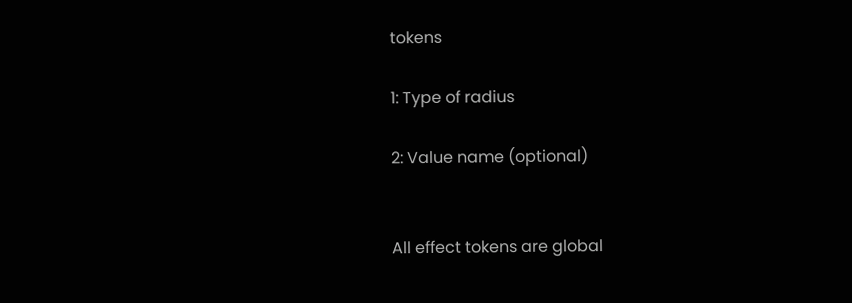tokens

1: Type of radius

2: Value name (optional)


All effect tokens are global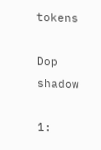tokens

Dop shadow

1: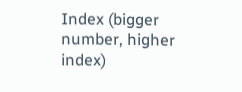Index (bigger number, higher index)